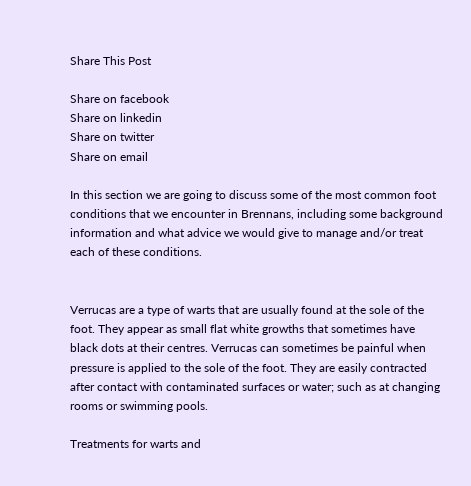Share This Post

Share on facebook
Share on linkedin
Share on twitter
Share on email

In this section we are going to discuss some of the most common foot conditions that we encounter in Brennans, including some background information and what advice we would give to manage and/or treat each of these conditions.


Verrucas are a type of warts that are usually found at the sole of the foot. They appear as small flat white growths that sometimes have black dots at their centres. Verrucas can sometimes be painful when pressure is applied to the sole of the foot. They are easily contracted after contact with contaminated surfaces or water; such as at changing rooms or swimming pools.

Treatments for warts and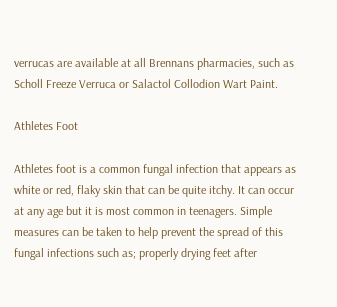verrucas are available at all Brennans pharmacies, such as Scholl Freeze Verruca or Salactol Collodion Wart Paint.

Athletes Foot

Athletes foot is a common fungal infection that appears as white or red, flaky skin that can be quite itchy. It can occur at any age but it is most common in teenagers. Simple measures can be taken to help prevent the spread of this fungal infections such as; properly drying feet after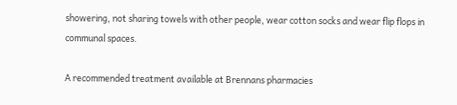showering, not sharing towels with other people, wear cotton socks and wear flip flops in communal spaces.

A recommended treatment available at Brennans pharmacies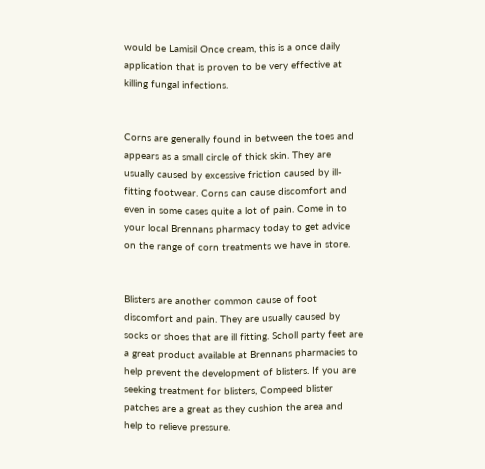would be Lamisil Once cream, this is a once daily application that is proven to be very effective at killing fungal infections.


Corns are generally found in between the toes and appears as a small circle of thick skin. They are usually caused by excessive friction caused by ill-fitting footwear. Corns can cause discomfort and even in some cases quite a lot of pain. Come in to your local Brennans pharmacy today to get advice on the range of corn treatments we have in store.


Blisters are another common cause of foot discomfort and pain. They are usually caused by socks or shoes that are ill fitting. Scholl party feet are a great product available at Brennans pharmacies to help prevent the development of blisters. If you are seeking treatment for blisters, Compeed blister patches are a great as they cushion the area and help to relieve pressure.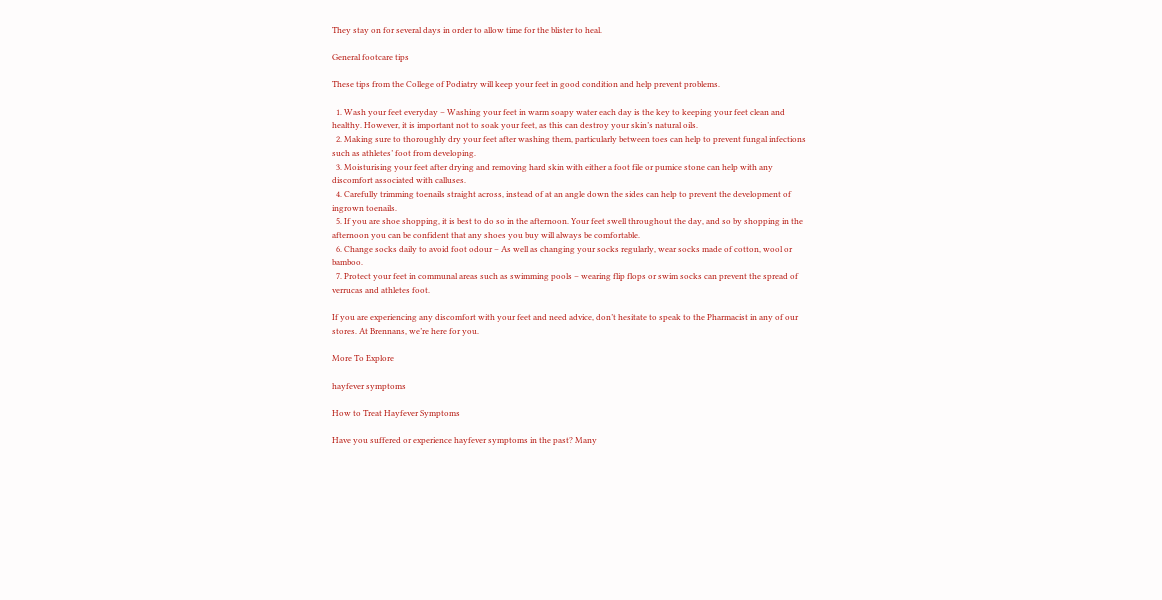They stay on for several days in order to allow time for the blister to heal.

General footcare tips

These tips from the College of Podiatry will keep your feet in good condition and help prevent problems.

  1. Wash your feet everyday – Washing your feet in warm soapy water each day is the key to keeping your feet clean and healthy. However, it is important not to soak your feet, as this can destroy your skin’s natural oils.
  2. Making sure to thoroughly dry your feet after washing them, particularly between toes can help to prevent fungal infections such as athletes’ foot from developing.
  3. Moisturising your feet after drying and removing hard skin with either a foot file or pumice stone can help with any discomfort associated with calluses.
  4. Carefully trimming toenails straight across, instead of at an angle down the sides can help to prevent the development of ingrown toenails.
  5. If you are shoe shopping, it is best to do so in the afternoon. Your feet swell throughout the day, and so by shopping in the afternoon you can be confident that any shoes you buy will always be comfortable.
  6. Change socks daily to avoid foot odour – As well as changing your socks regularly, wear socks made of cotton, wool or bamboo.
  7. Protect your feet in communal areas such as swimming pools – wearing flip flops or swim socks can prevent the spread of verrucas and athletes foot.

If you are experiencing any discomfort with your feet and need advice, don’t hesitate to speak to the Pharmacist in any of our stores. At Brennans, we’re here for you.

More To Explore

hayfever symptoms

How to Treat Hayfever Symptoms

Have you suffered or experience hayfever symptoms in the past? Many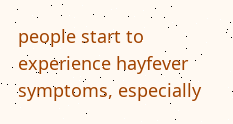people start to experience hayfever symptoms, especially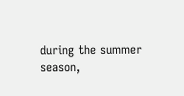during the summer season,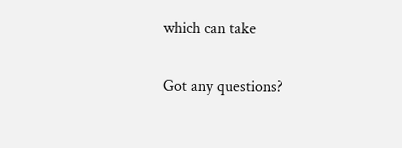which can take

Got any questions?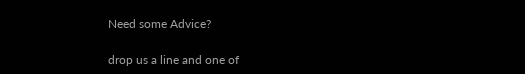Need some Advice?

drop us a line and one of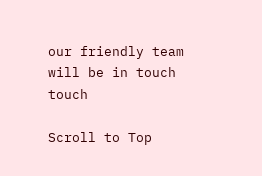our friendly team will be in touch touch

Scroll to Top